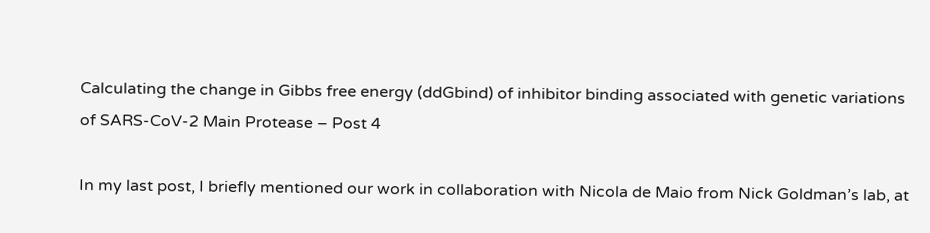Calculating the change in Gibbs free energy (ddGbind) of inhibitor binding associated with genetic variations of SARS-CoV-2 Main Protease – Post 4

In my last post, I briefly mentioned our work in collaboration with Nicola de Maio from Nick Goldman’s lab, at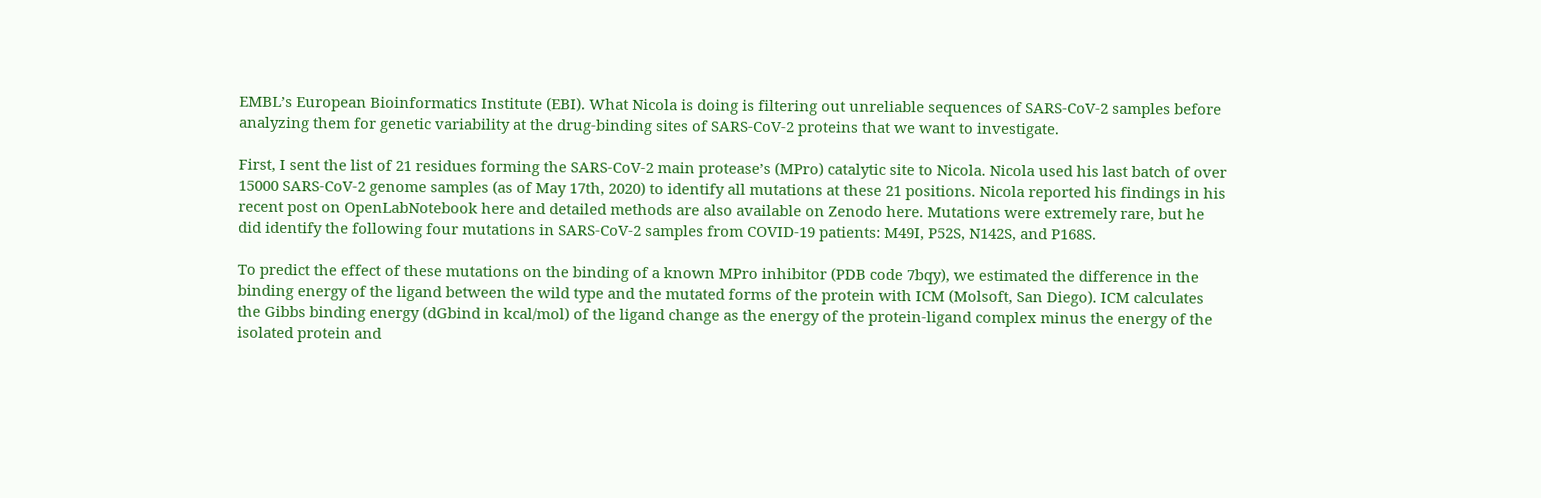EMBL’s European Bioinformatics Institute (EBI). What Nicola is doing is filtering out unreliable sequences of SARS-CoV-2 samples before analyzing them for genetic variability at the drug-binding sites of SARS-CoV-2 proteins that we want to investigate.

First, I sent the list of 21 residues forming the SARS-CoV-2 main protease’s (MPro) catalytic site to Nicola. Nicola used his last batch of over 15000 SARS-CoV-2 genome samples (as of May 17th, 2020) to identify all mutations at these 21 positions. Nicola reported his findings in his recent post on OpenLabNotebook here and detailed methods are also available on Zenodo here. Mutations were extremely rare, but he did identify the following four mutations in SARS-CoV-2 samples from COVID-19 patients: M49I, P52S, N142S, and P168S.

To predict the effect of these mutations on the binding of a known MPro inhibitor (PDB code 7bqy), we estimated the difference in the binding energy of the ligand between the wild type and the mutated forms of the protein with ICM (Molsoft, San Diego). ICM calculates the Gibbs binding energy (dGbind in kcal/mol) of the ligand change as the energy of the protein-ligand complex minus the energy of the isolated protein and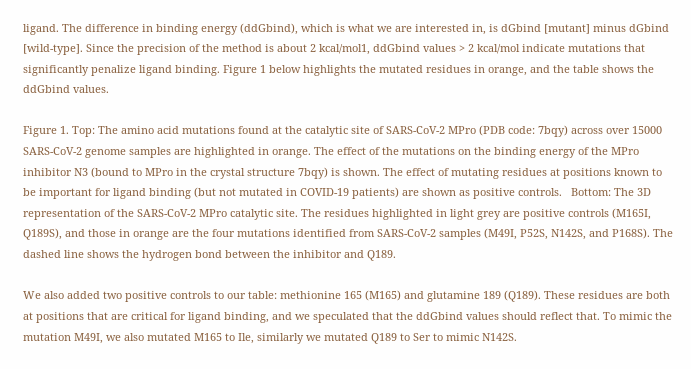ligand. The difference in binding energy (ddGbind), which is what we are interested in, is dGbind [mutant] minus dGbind [wild-type]. Since the precision of the method is about 2 kcal/mol1, ddGbind values > 2 kcal/mol indicate mutations that significantly penalize ligand binding. Figure 1 below highlights the mutated residues in orange, and the table shows the ddGbind values.

Figure 1. Top: The amino acid mutations found at the catalytic site of SARS-CoV-2 MPro (PDB code: 7bqy) across over 15000 SARS-CoV-2 genome samples are highlighted in orange. The effect of the mutations on the binding energy of the MPro inhibitor N3 (bound to MPro in the crystal structure 7bqy) is shown. The effect of mutating residues at positions known to be important for ligand binding (but not mutated in COVID-19 patients) are shown as positive controls.   Bottom: The 3D representation of the SARS-CoV-2 MPro catalytic site. The residues highlighted in light grey are positive controls (M165I, Q189S), and those in orange are the four mutations identified from SARS-CoV-2 samples (M49I, P52S, N142S, and P168S). The dashed line shows the hydrogen bond between the inhibitor and Q189.

We also added two positive controls to our table: methionine 165 (M165) and glutamine 189 (Q189). These residues are both at positions that are critical for ligand binding, and we speculated that the ddGbind values should reflect that. To mimic the mutation M49I, we also mutated M165 to Ile, similarly we mutated Q189 to Ser to mimic N142S.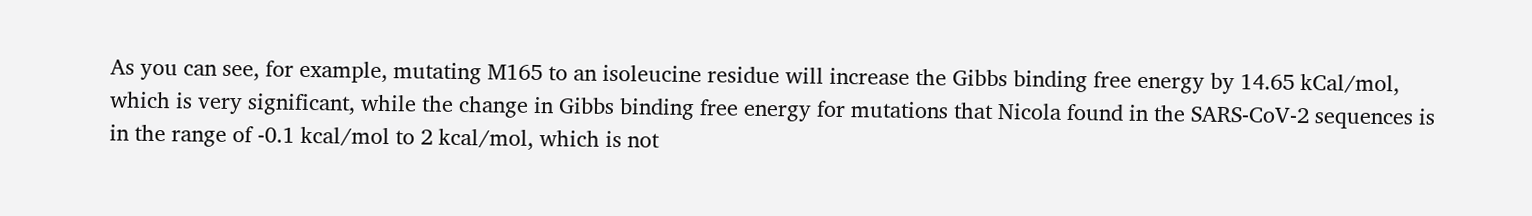As you can see, for example, mutating M165 to an isoleucine residue will increase the Gibbs binding free energy by 14.65 kCal/mol, which is very significant, while the change in Gibbs binding free energy for mutations that Nicola found in the SARS-CoV-2 sequences is in the range of -0.1 kcal/mol to 2 kcal/mol, which is not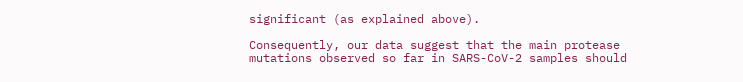significant (as explained above).

Consequently, our data suggest that the main protease mutations observed so far in SARS-CoV-2 samples should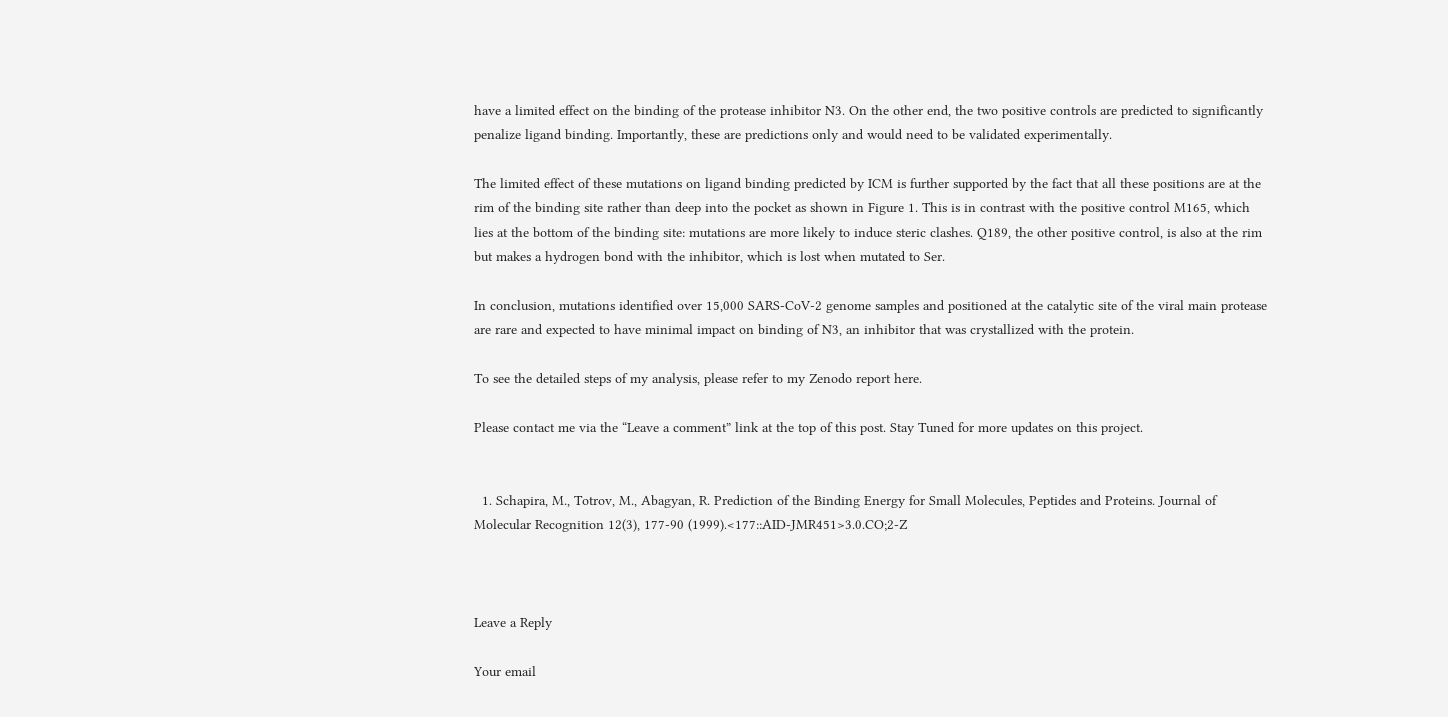have a limited effect on the binding of the protease inhibitor N3. On the other end, the two positive controls are predicted to significantly penalize ligand binding. Importantly, these are predictions only and would need to be validated experimentally.

The limited effect of these mutations on ligand binding predicted by ICM is further supported by the fact that all these positions are at the rim of the binding site rather than deep into the pocket as shown in Figure 1. This is in contrast with the positive control M165, which lies at the bottom of the binding site: mutations are more likely to induce steric clashes. Q189, the other positive control, is also at the rim but makes a hydrogen bond with the inhibitor, which is lost when mutated to Ser.

In conclusion, mutations identified over 15,000 SARS-CoV-2 genome samples and positioned at the catalytic site of the viral main protease are rare and expected to have minimal impact on binding of N3, an inhibitor that was crystallized with the protein.

To see the detailed steps of my analysis, please refer to my Zenodo report here.

Please contact me via the “Leave a comment” link at the top of this post. Stay Tuned for more updates on this project.


  1. Schapira, M., Totrov, M., Abagyan, R. Prediction of the Binding Energy for Small Molecules, Peptides and Proteins. Journal of Molecular Recognition 12(3), 177-90 (1999).<177::AID-JMR451>3.0.CO;2-Z



Leave a Reply

Your email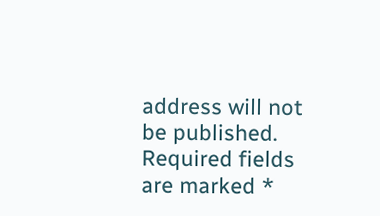address will not be published. Required fields are marked *